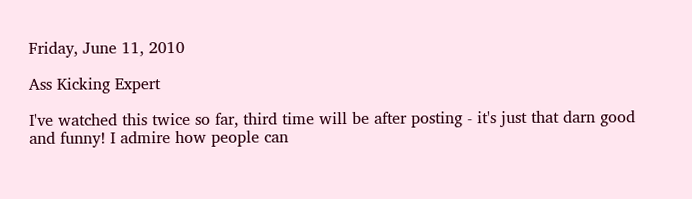Friday, June 11, 2010

Ass Kicking Expert

I've watched this twice so far, third time will be after posting - it's just that darn good and funny! I admire how people can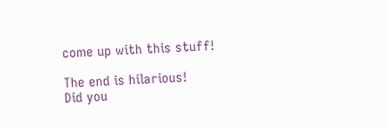come up with this stuff!

The end is hilarious!
Did you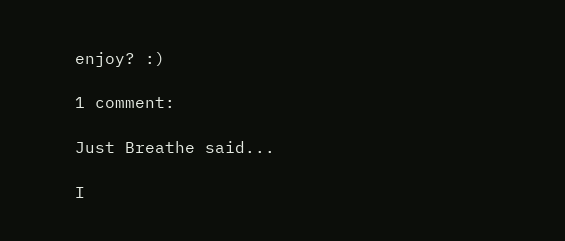enjoy? :)

1 comment:

Just Breathe said...

I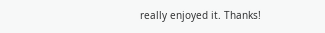really enjoyed it. Thanks!